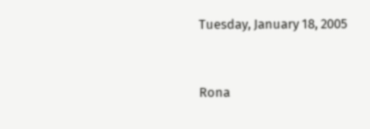Tuesday, January 18, 2005


Rona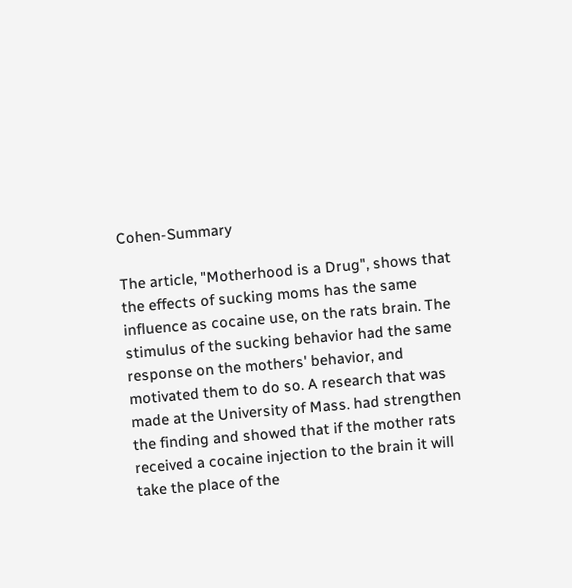Cohen-Summary

The article, "Motherhood is a Drug", shows that the effects of sucking moms has the same influence as cocaine use, on the rats brain. The stimulus of the sucking behavior had the same response on the mothers' behavior, and motivated them to do so. A research that was made at the University of Mass. had strengthen the finding and showed that if the mother rats received a cocaine injection to the brain it will take the place of the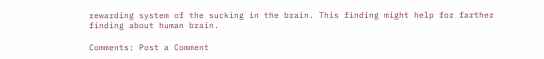rewarding system of the sucking in the brain. This finding might help for farther finding about human brain.

Comments: Post a Comment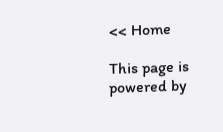<< Home

This page is powered by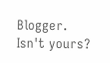Blogger. Isn't yours?